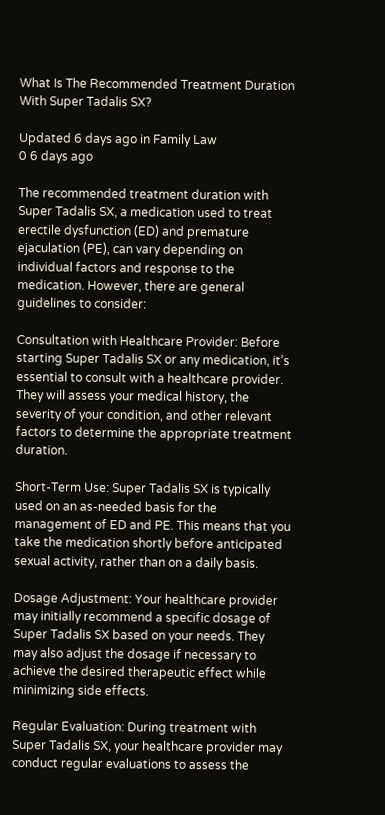What Is The Recommended Treatment Duration With Super Tadalis SX?

Updated 6 days ago in Family Law
0 6 days ago

The recommended treatment duration with Super Tadalis SX, a medication used to treat erectile dysfunction (ED) and premature ejaculation (PE), can vary depending on individual factors and response to the medication. However, there are general guidelines to consider:

Consultation with Healthcare Provider: Before starting Super Tadalis SX or any medication, it’s essential to consult with a healthcare provider. They will assess your medical history, the severity of your condition, and other relevant factors to determine the appropriate treatment duration.

Short-Term Use: Super Tadalis SX is typically used on an as-needed basis for the management of ED and PE. This means that you take the medication shortly before anticipated sexual activity, rather than on a daily basis.

Dosage Adjustment: Your healthcare provider may initially recommend a specific dosage of Super Tadalis SX based on your needs. They may also adjust the dosage if necessary to achieve the desired therapeutic effect while minimizing side effects.

Regular Evaluation: During treatment with Super Tadalis SX, your healthcare provider may conduct regular evaluations to assess the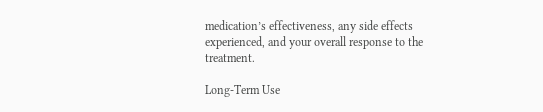medication’s effectiveness, any side effects experienced, and your overall response to the treatment.

Long-Term Use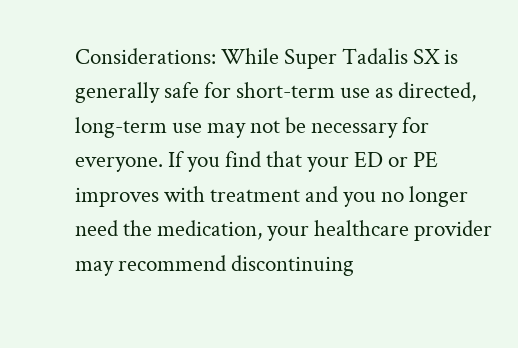Considerations: While Super Tadalis SX is generally safe for short-term use as directed, long-term use may not be necessary for everyone. If you find that your ED or PE improves with treatment and you no longer need the medication, your healthcare provider may recommend discontinuing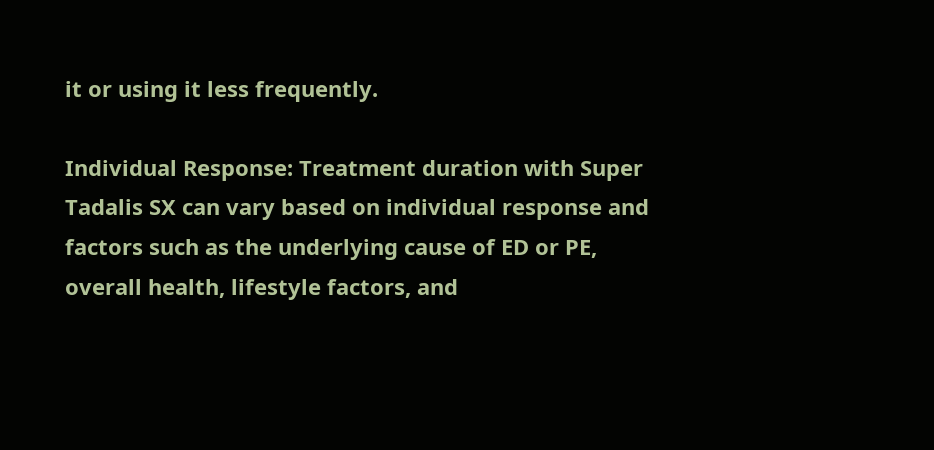it or using it less frequently.

Individual Response: Treatment duration with Super Tadalis SX can vary based on individual response and factors such as the underlying cause of ED or PE, overall health, lifestyle factors, and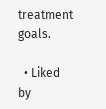treatment goals.

  • Liked by